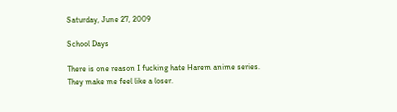Saturday, June 27, 2009

School Days

There is one reason I fucking hate Harem anime series. They make me feel like a loser.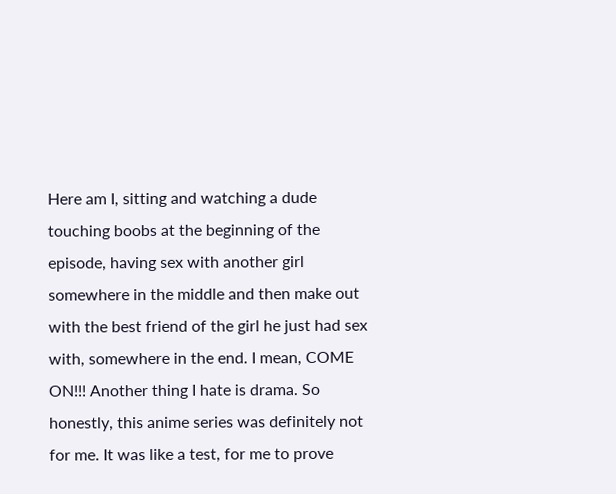Here am I, sitting and watching a dude touching boobs at the beginning of the episode, having sex with another girl somewhere in the middle and then make out with the best friend of the girl he just had sex with, somewhere in the end. I mean, COME ON!!! Another thing I hate is drama. So honestly, this anime series was definitely not for me. It was like a test, for me to prove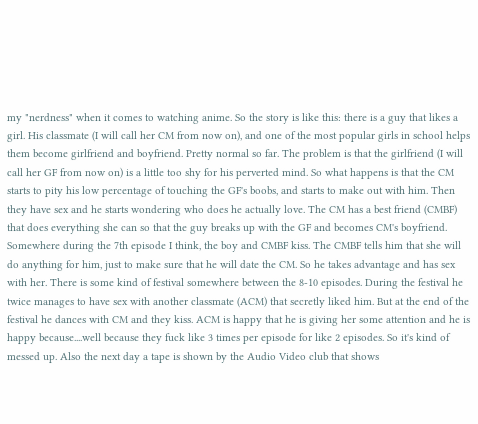my "nerdness" when it comes to watching anime. So the story is like this: there is a guy that likes a girl. His classmate (I will call her CM from now on), and one of the most popular girls in school helps them become girlfriend and boyfriend. Pretty normal so far. The problem is that the girlfriend (I will call her GF from now on) is a little too shy for his perverted mind. So what happens is that the CM starts to pity his low percentage of touching the GF's boobs, and starts to make out with him. Then they have sex and he starts wondering who does he actually love. The CM has a best friend (CMBF) that does everything she can so that the guy breaks up with the GF and becomes CM's boyfriend. Somewhere during the 7th episode I think, the boy and CMBF kiss. The CMBF tells him that she will do anything for him, just to make sure that he will date the CM. So he takes advantage and has sex with her. There is some kind of festival somewhere between the 8-10 episodes. During the festival he twice manages to have sex with another classmate (ACM) that secretly liked him. But at the end of the festival he dances with CM and they kiss. ACM is happy that he is giving her some attention and he is happy because....well because they fuck like 3 times per episode for like 2 episodes. So it's kind of messed up. Also the next day a tape is shown by the Audio Video club that shows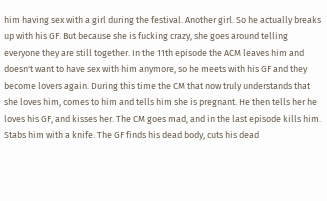him having sex with a girl during the festival. Another girl. So he actually breaks up with his GF. But because she is fucking crazy, she goes around telling everyone they are still together. In the 11th episode the ACM leaves him and doesn't want to have sex with him anymore, so he meets with his GF and they become lovers again. During this time the CM that now truly understands that she loves him, comes to him and tells him she is pregnant. He then tells her he loves his GF, and kisses her. The CM goes mad, and in the last episode kills him. Stabs him with a knife. The GF finds his dead body, cuts his dead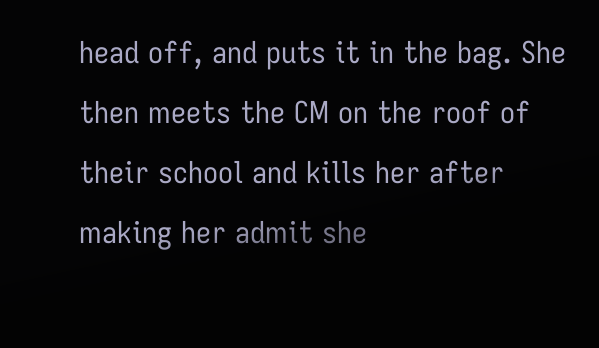head off, and puts it in the bag. She then meets the CM on the roof of their school and kills her after making her admit she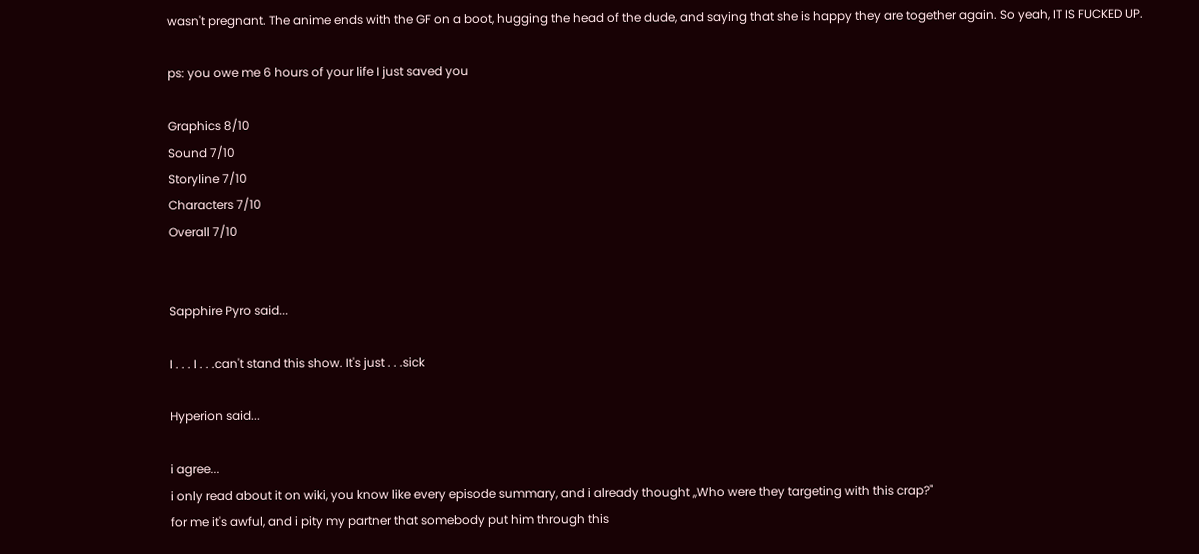wasn't pregnant. The anime ends with the GF on a boot, hugging the head of the dude, and saying that she is happy they are together again. So yeah, IT IS FUCKED UP.

ps: you owe me 6 hours of your life I just saved you

Graphics 8/10
Sound 7/10
Storyline 7/10
Characters 7/10
Overall 7/10


Sapphire Pyro said...

I . . . I . . .can't stand this show. It's just . . .sick

Hyperion said...

i agree...
i only read about it on wiki, you know like every episode summary, and i already thought ,,Who were they targeting with this crap?"
for me it's awful, and i pity my partner that somebody put him through this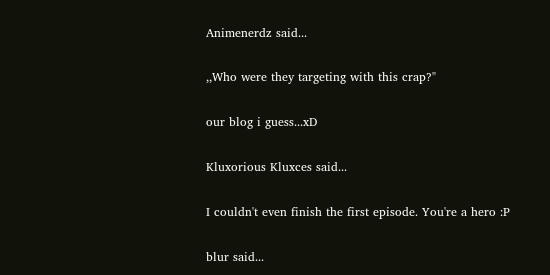Animenerdz said...

,,Who were they targeting with this crap?"

our blog i guess...xD

Kluxorious Kluxces said...

I couldn't even finish the first episode. You're a hero :P

blur said...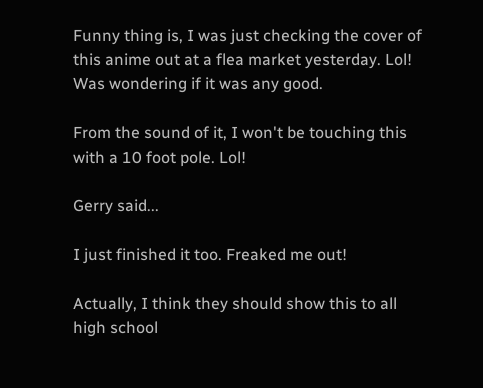Funny thing is, I was just checking the cover of this anime out at a flea market yesterday. Lol! Was wondering if it was any good.

From the sound of it, I won't be touching this with a 10 foot pole. Lol!

Gerry said...

I just finished it too. Freaked me out!

Actually, I think they should show this to all high school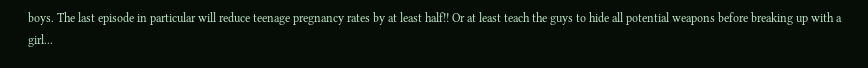boys. The last episode in particular will reduce teenage pregnancy rates by at least half!! Or at least teach the guys to hide all potential weapons before breaking up with a girl...